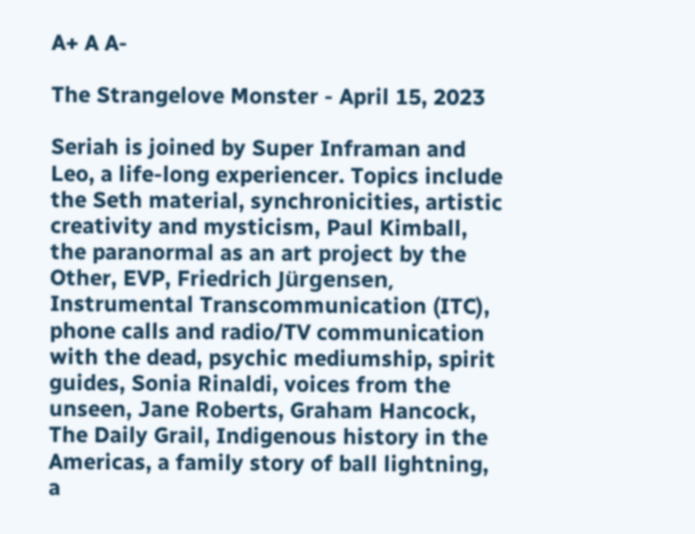A+ A A-

The Strangelove Monster - April 15, 2023

Seriah is joined by Super Inframan and Leo, a life-long experiencer. Topics include the Seth material, synchronicities, artistic creativity and mysticism, Paul Kimball, the paranormal as an art project by the Other, EVP, Friedrich Jürgensen, Instrumental Transcommunication (ITC), phone calls and radio/TV communication with the dead, psychic mediumship, spirit guides, Sonia Rinaldi, voices from the unseen, Jane Roberts, Graham Hancock, The Daily Grail, Indigenous history in the Americas, a family story of ball lightning, a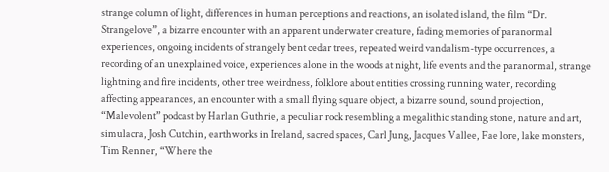strange column of light, differences in human perceptions and reactions, an isolated island, the film “Dr. Strangelove”, a bizarre encounter with an apparent underwater creature, fading memories of paranormal experiences, ongoing incidents of strangely bent cedar trees, repeated weird vandalism-type occurrences, a recording of an unexplained voice, experiences alone in the woods at night, life events and the paranormal, strange lightning and fire incidents, other tree weirdness, folklore about entities crossing running water, recording affecting appearances, an encounter with a small flying square object, a bizarre sound, sound projection, “Malevolent” podcast by Harlan Guthrie, a peculiar rock resembling a megalithic standing stone, nature and art, simulacra, Josh Cutchin, earthworks in Ireland, sacred spaces, Carl Jung, Jacques Vallee, Fae lore, lake monsters, Tim Renner, “Where the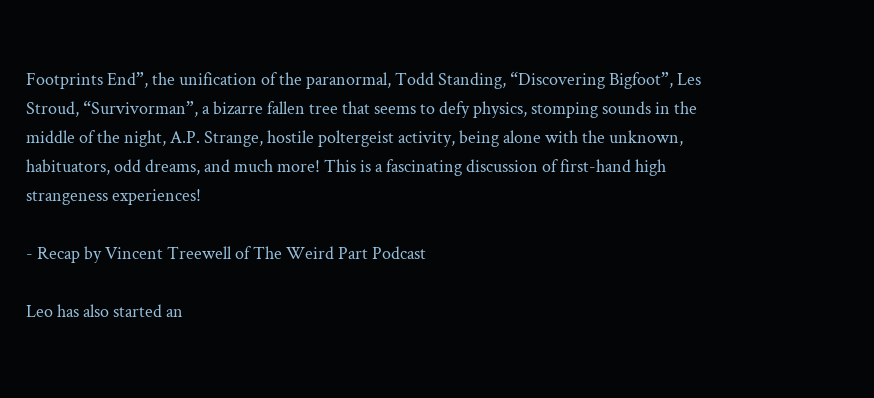Footprints End”, the unification of the paranormal, Todd Standing, “Discovering Bigfoot”, Les Stroud, “Survivorman”, a bizarre fallen tree that seems to defy physics, stomping sounds in the middle of the night, A.P. Strange, hostile poltergeist activity, being alone with the unknown, habituators, odd dreams, and much more! This is a fascinating discussion of first-hand high strangeness experiences!

- Recap by Vincent Treewell of The Weird Part Podcast

Leo has also started an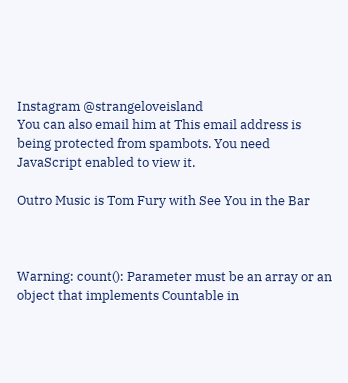Instagram @strangeloveisland
You can also email him at This email address is being protected from spambots. You need JavaScript enabled to view it.

Outro Music is Tom Fury with See You in the Bar



Warning: count(): Parameter must be an array or an object that implements Countable in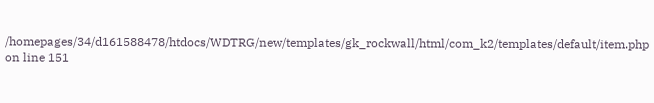/homepages/34/d161588478/htdocs/WDTRG/new/templates/gk_rockwall/html/com_k2/templates/default/item.php on line 151